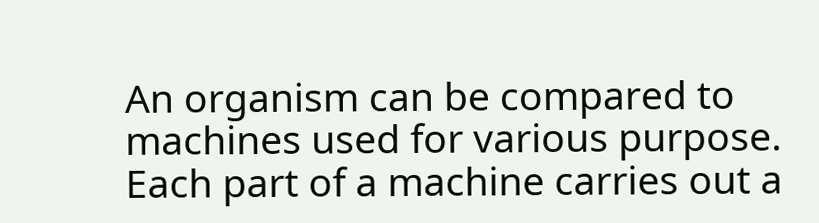An organism can be compared to machines used for various purpose. Each part of a machine carries out a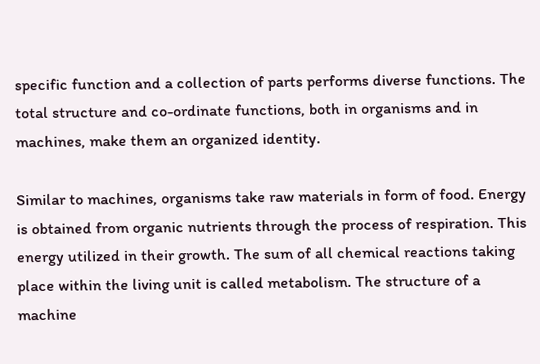specific function and a collection of parts performs diverse functions. The total structure and co-ordinate functions, both in organisms and in machines, make them an organized identity.

Similar to machines, organisms take raw materials in form of food. Energy is obtained from organic nutrients through the process of respiration. This energy utilized in their growth. The sum of all chemical reactions taking place within the living unit is called metabolism. The structure of a machine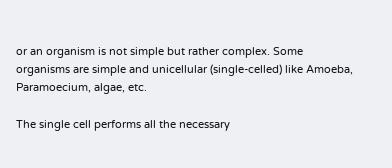or an organism is not simple but rather complex. Some organisms are simple and unicellular (single-celled) like Amoeba, Paramoecium, algae, etc.

The single cell performs all the necessary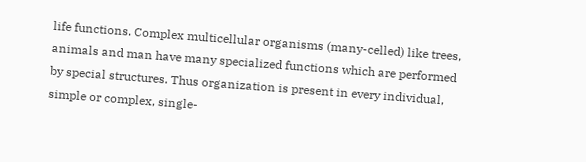life functions. Complex multicellular organisms (many-celled) like trees, animals and man have many specialized functions which are performed by special structures. Thus organization is present in every individual, simple or complex, single-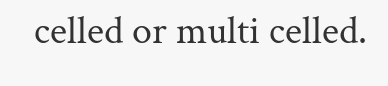celled or multi celled.